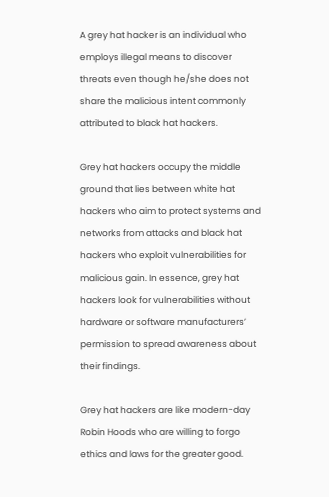A grey hat hacker is an individual who employs illegal means to discover threats even though he/she does not share the malicious intent commonly attributed to black hat hackers.

Grey hat hackers occupy the middle ground that lies between white hat hackers who aim to protect systems and networks from attacks and black hat hackers who exploit vulnerabilities for malicious gain. In essence, grey hat hackers look for vulnerabilities without hardware or software manufacturers’ permission to spread awareness about their findings.

Grey hat hackers are like modern-day Robin Hoods who are willing to forgo ethics and laws for the greater good.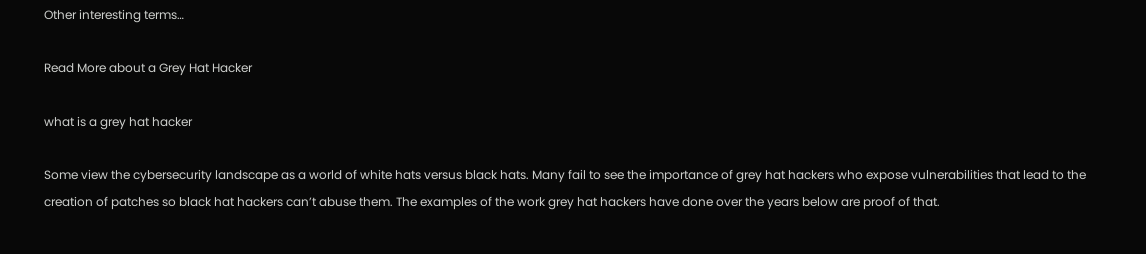Other interesting terms…

Read More about a Grey Hat Hacker

what is a grey hat hacker

Some view the cybersecurity landscape as a world of white hats versus black hats. Many fail to see the importance of grey hat hackers who expose vulnerabilities that lead to the creation of patches so black hat hackers can’t abuse them. The examples of the work grey hat hackers have done over the years below are proof of that.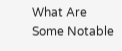What Are Some Notable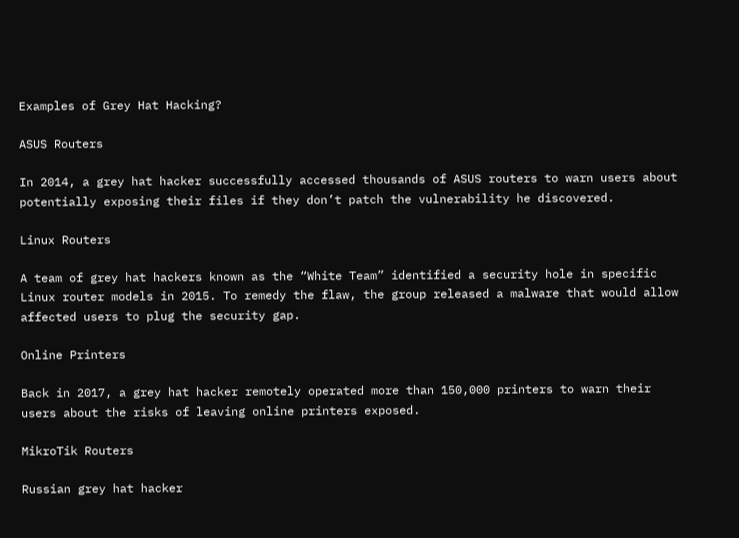Examples of Grey Hat Hacking?

ASUS Routers

In 2014, a grey hat hacker successfully accessed thousands of ASUS routers to warn users about potentially exposing their files if they don’t patch the vulnerability he discovered.

Linux Routers

A team of grey hat hackers known as the “White Team” identified a security hole in specific Linux router models in 2015. To remedy the flaw, the group released a malware that would allow affected users to plug the security gap.

Online Printers

Back in 2017, a grey hat hacker remotely operated more than 150,000 printers to warn their users about the risks of leaving online printers exposed.

MikroTik Routers

Russian grey hat hacker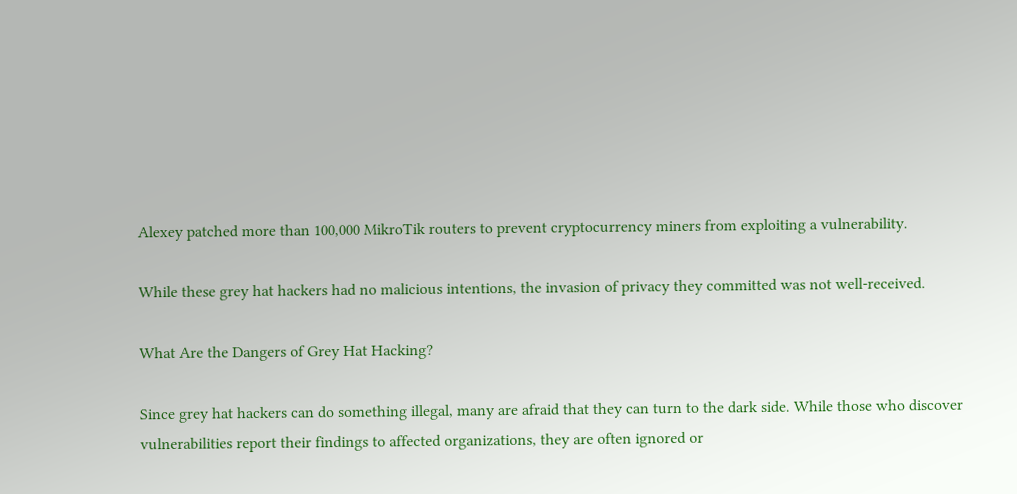Alexey patched more than 100,000 MikroTik routers to prevent cryptocurrency miners from exploiting a vulnerability.

While these grey hat hackers had no malicious intentions, the invasion of privacy they committed was not well-received.

What Are the Dangers of Grey Hat Hacking?

Since grey hat hackers can do something illegal, many are afraid that they can turn to the dark side. While those who discover vulnerabilities report their findings to affected organizations, they are often ignored or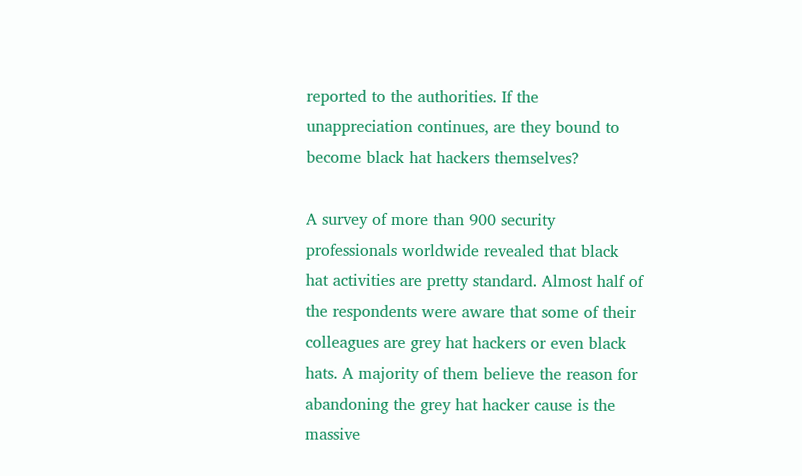reported to the authorities. If the unappreciation continues, are they bound to become black hat hackers themselves?

A survey of more than 900 security professionals worldwide revealed that black hat activities are pretty standard. Almost half of the respondents were aware that some of their colleagues are grey hat hackers or even black hats. A majority of them believe the reason for abandoning the grey hat hacker cause is the massive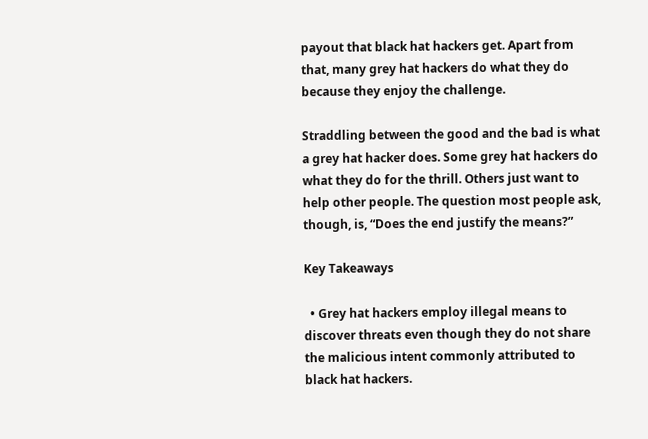payout that black hat hackers get. Apart from that, many grey hat hackers do what they do because they enjoy the challenge.

Straddling between the good and the bad is what a grey hat hacker does. Some grey hat hackers do what they do for the thrill. Others just want to help other people. The question most people ask, though, is, “Does the end justify the means?”

Key Takeaways

  • Grey hat hackers employ illegal means to discover threats even though they do not share the malicious intent commonly attributed to black hat hackers.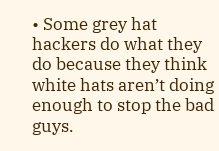• Some grey hat hackers do what they do because they think white hats aren’t doing enough to stop the bad guys.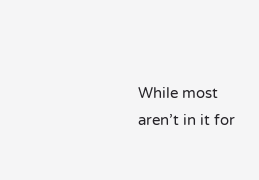While most aren’t in it for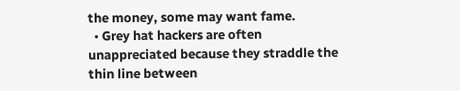the money, some may want fame.
  • Grey hat hackers are often unappreciated because they straddle the thin line between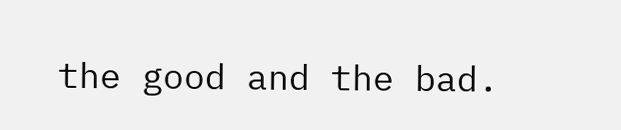the good and the bad.